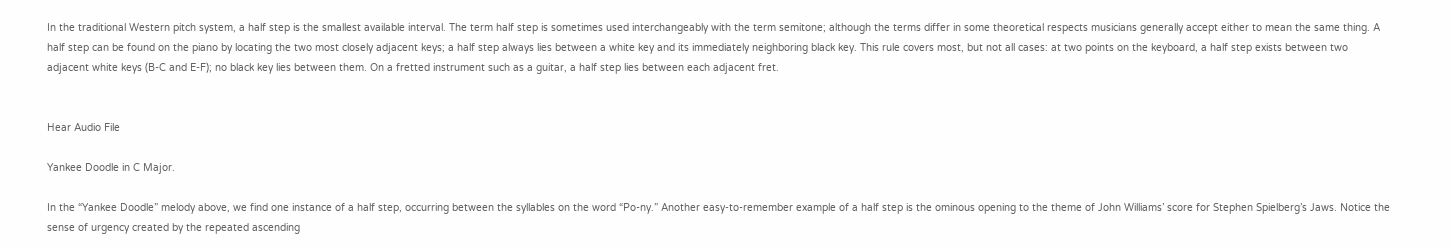In the traditional Western pitch system, a half step is the smallest available interval. The term half step is sometimes used interchangeably with the term semitone; although the terms differ in some theoretical respects musicians generally accept either to mean the same thing. A half step can be found on the piano by locating the two most closely adjacent keys; a half step always lies between a white key and its immediately neighboring black key. This rule covers most, but not all cases: at two points on the keyboard, a half step exists between two adjacent white keys (B-C and E-F); no black key lies between them. On a fretted instrument such as a guitar, a half step lies between each adjacent fret.


Hear Audio File

Yankee Doodle in C Major.

In the “Yankee Doodle” melody above, we find one instance of a half step, occurring between the syllables on the word “Po-ny.” Another easy-to-remember example of a half step is the ominous opening to the theme of John Williams’ score for Stephen Spielberg’s Jaws. Notice the sense of urgency created by the repeated ascending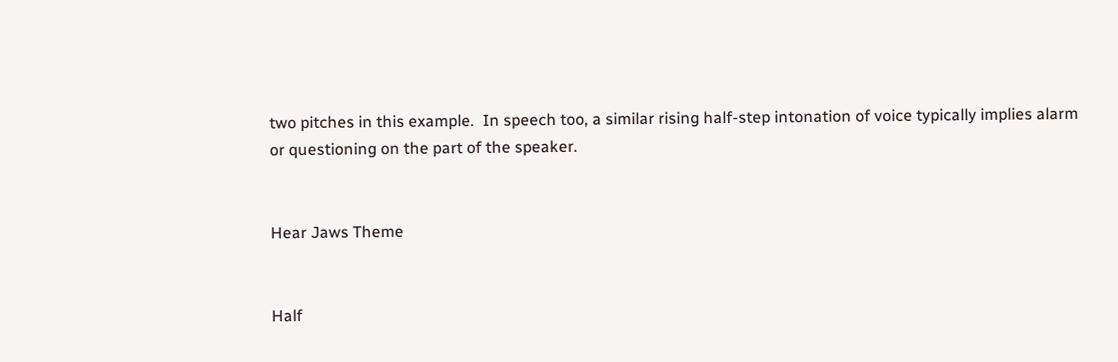two pitches in this example.  In speech too, a similar rising half-step intonation of voice typically implies alarm or questioning on the part of the speaker.


Hear Jaws Theme


Half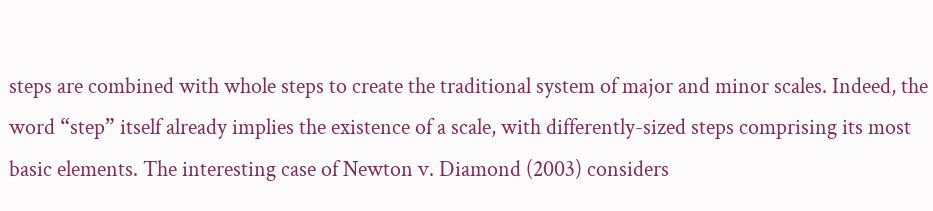steps are combined with whole steps to create the traditional system of major and minor scales. Indeed, the word “step” itself already implies the existence of a scale, with differently-sized steps comprising its most basic elements. The interesting case of Newton v. Diamond (2003) considers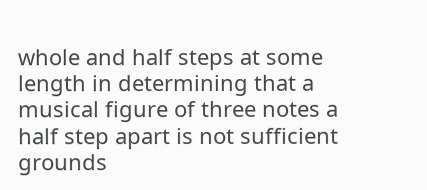whole and half steps at some length in determining that a musical figure of three notes a half step apart is not sufficient grounds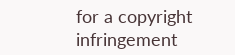for a copyright infringement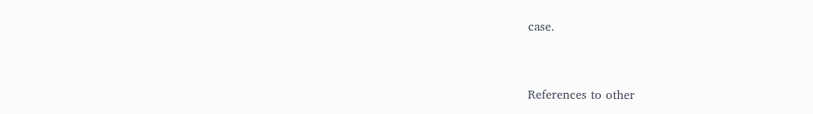case.


References to other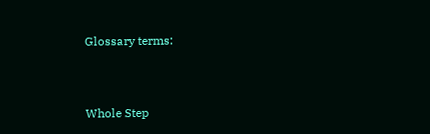Glossary terms:



Whole Step